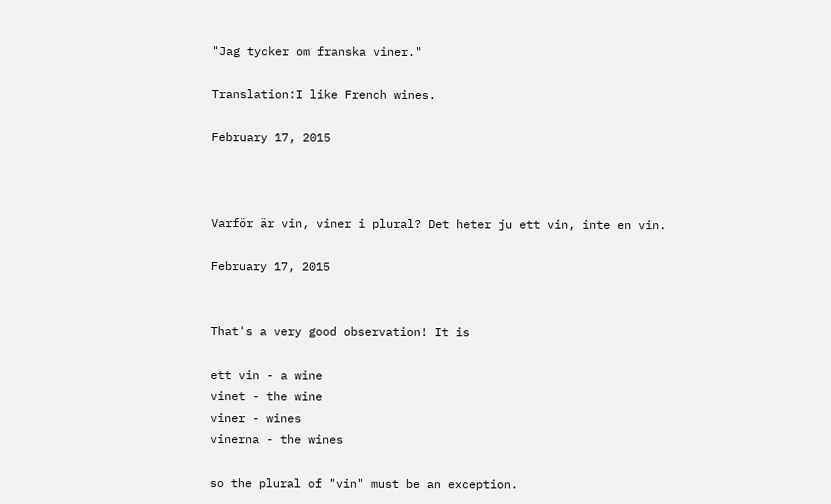"Jag tycker om franska viner."

Translation:I like French wines.

February 17, 2015



Varför är vin, viner i plural? Det heter ju ett vin, inte en vin.

February 17, 2015


That's a very good observation! It is

ett vin - a wine
vinet - the wine
viner - wines
vinerna - the wines

so the plural of "vin" must be an exception.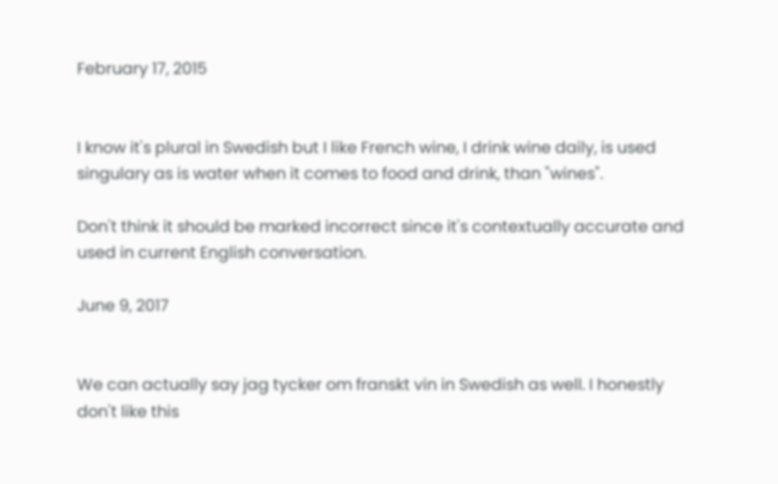February 17, 2015


I know it's plural in Swedish but I like French wine, I drink wine daily, is used singulary as is water when it comes to food and drink, than "wines".

Don't think it should be marked incorrect since it's contextually accurate and used in current English conversation.

June 9, 2017


We can actually say jag tycker om franskt vin in Swedish as well. I honestly don't like this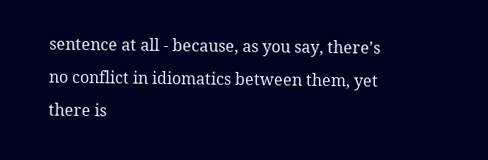sentence at all - because, as you say, there's no conflict in idiomatics between them, yet there is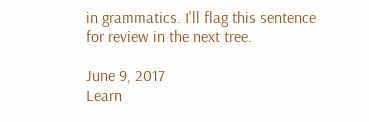in grammatics. I'll flag this sentence for review in the next tree.

June 9, 2017
Learn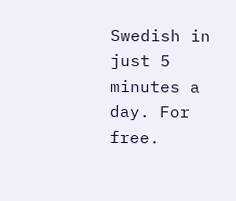Swedish in just 5 minutes a day. For free.